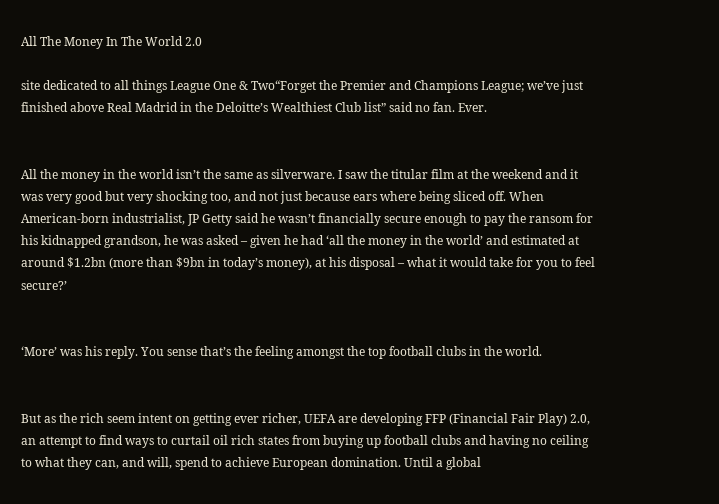All The Money In The World 2.0

site dedicated to all things League One & Two“Forget the Premier and Champions League; we’ve just finished above Real Madrid in the Deloitte’s Wealthiest Club list” said no fan. Ever.


All the money in the world isn’t the same as silverware. I saw the titular film at the weekend and it was very good but very shocking too, and not just because ears where being sliced off. When American-born industrialist, JP Getty said he wasn’t financially secure enough to pay the ransom for his kidnapped grandson, he was asked – given he had ‘all the money in the world’ and estimated at around $1.2bn (more than $9bn in today’s money), at his disposal – what it would take for you to feel secure?’


‘More’ was his reply. You sense that’s the feeling amongst the top football clubs in the world.


But as the rich seem intent on getting ever richer, UEFA are developing FFP (Financial Fair Play) 2.0, an attempt to find ways to curtail oil rich states from buying up football clubs and having no ceiling to what they can, and will, spend to achieve European domination. Until a global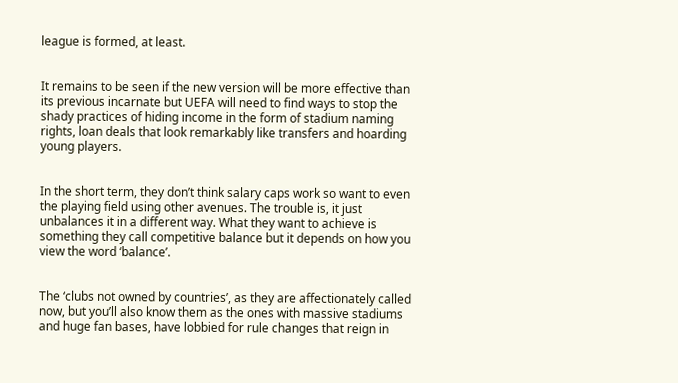league is formed, at least.


It remains to be seen if the new version will be more effective than its previous incarnate but UEFA will need to find ways to stop the shady practices of hiding income in the form of stadium naming rights, loan deals that look remarkably like transfers and hoarding young players.


In the short term, they don’t think salary caps work so want to even the playing field using other avenues. The trouble is, it just unbalances it in a different way. What they want to achieve is something they call competitive balance but it depends on how you view the word ‘balance’.


The ‘clubs not owned by countries’, as they are affectionately called now, but you’ll also know them as the ones with massive stadiums and huge fan bases, have lobbied for rule changes that reign in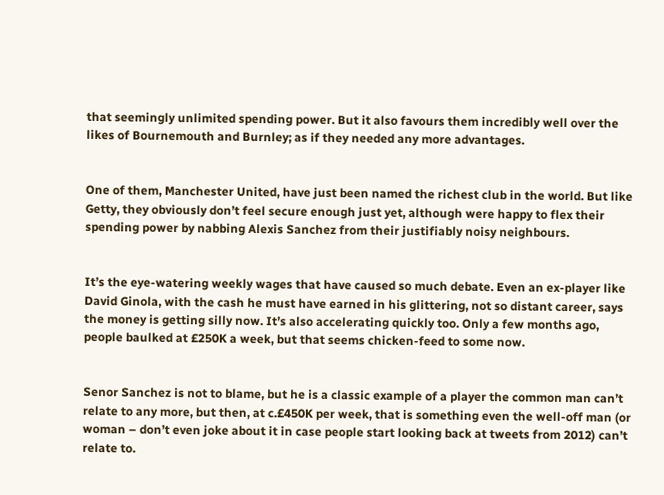that seemingly unlimited spending power. But it also favours them incredibly well over the likes of Bournemouth and Burnley; as if they needed any more advantages.


One of them, Manchester United, have just been named the richest club in the world. But like Getty, they obviously don’t feel secure enough just yet, although were happy to flex their spending power by nabbing Alexis Sanchez from their justifiably noisy neighbours.


It’s the eye-watering weekly wages that have caused so much debate. Even an ex-player like David Ginola, with the cash he must have earned in his glittering, not so distant career, says the money is getting silly now. It’s also accelerating quickly too. Only a few months ago, people baulked at £250K a week, but that seems chicken-feed to some now.


Senor Sanchez is not to blame, but he is a classic example of a player the common man can’t relate to any more, but then, at c.£450K per week, that is something even the well-off man (or woman – don’t even joke about it in case people start looking back at tweets from 2012) can’t relate to.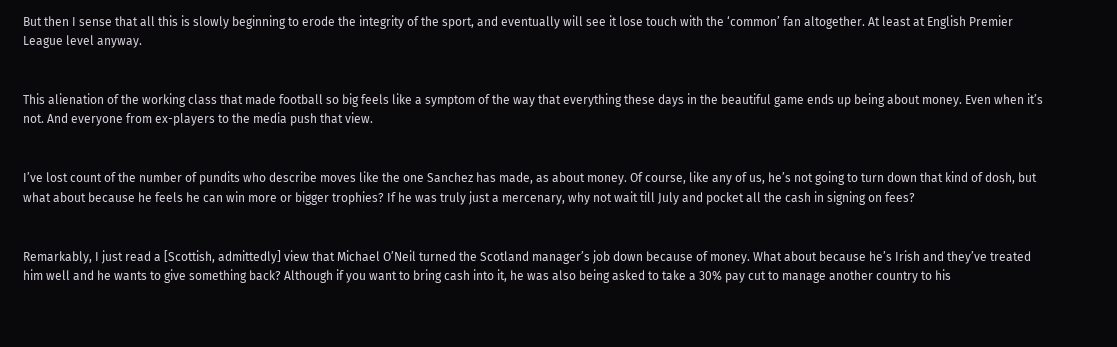But then I sense that all this is slowly beginning to erode the integrity of the sport, and eventually will see it lose touch with the ‘common’ fan altogether. At least at English Premier League level anyway.


This alienation of the working class that made football so big feels like a symptom of the way that everything these days in the beautiful game ends up being about money. Even when it’s not. And everyone from ex-players to the media push that view.


I’ve lost count of the number of pundits who describe moves like the one Sanchez has made, as about money. Of course, like any of us, he’s not going to turn down that kind of dosh, but what about because he feels he can win more or bigger trophies? If he was truly just a mercenary, why not wait till July and pocket all the cash in signing on fees?


Remarkably, I just read a [Scottish, admittedly] view that Michael O’Neil turned the Scotland manager’s job down because of money. What about because he’s Irish and they’ve treated him well and he wants to give something back? Although if you want to bring cash into it, he was also being asked to take a 30% pay cut to manage another country to his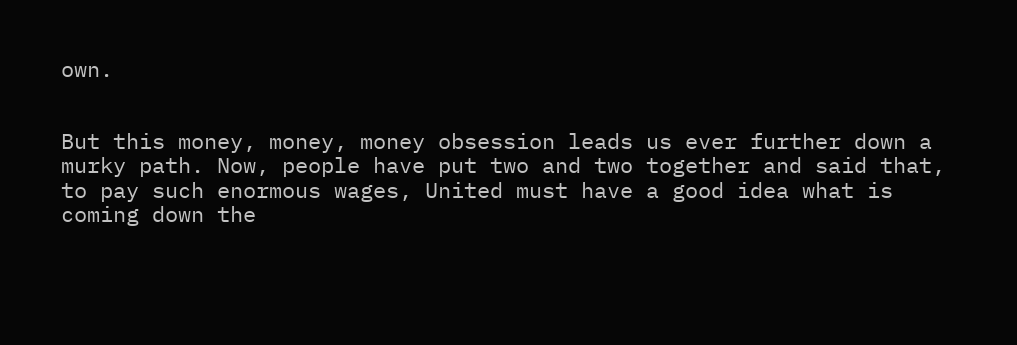own.


But this money, money, money obsession leads us ever further down a murky path. Now, people have put two and two together and said that, to pay such enormous wages, United must have a good idea what is coming down the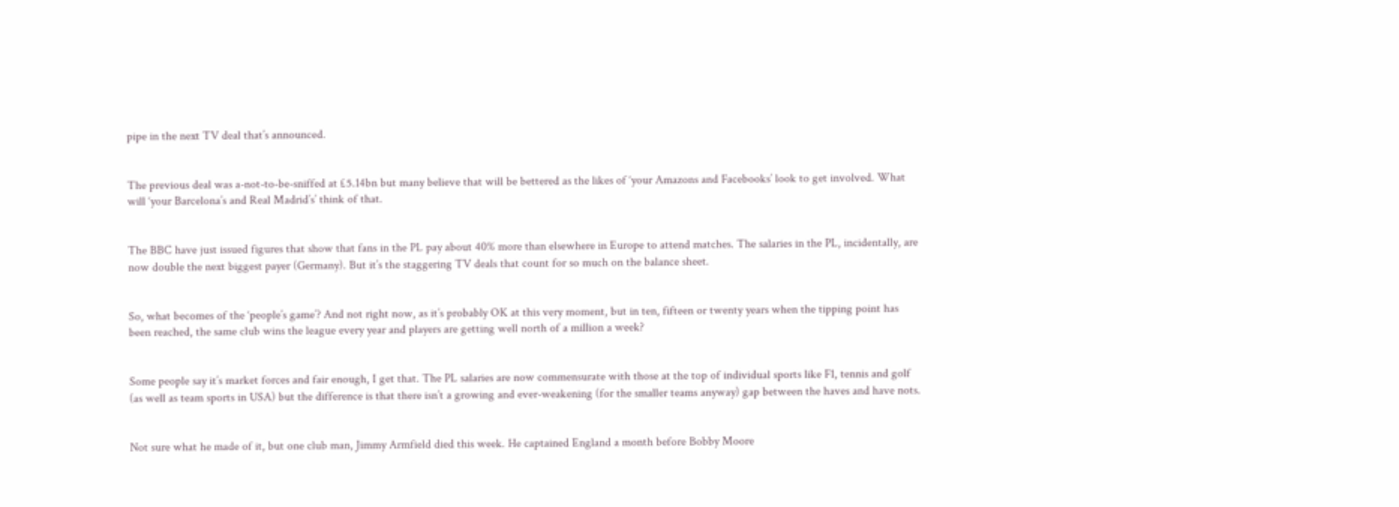pipe in the next TV deal that’s announced.


The previous deal was a-not-to-be-sniffed at £5.14bn but many believe that will be bettered as the likes of ‘your Amazons and Facebooks’ look to get involved. What will ‘your Barcelona’s and Real Madrid’s’ think of that.


The BBC have just issued figures that show that fans in the PL pay about 40% more than elsewhere in Europe to attend matches. The salaries in the PL, incidentally, are now double the next biggest payer (Germany). But it’s the staggering TV deals that count for so much on the balance sheet.


So, what becomes of the ‘people’s game’? And not right now, as it’s probably OK at this very moment, but in ten, fifteen or twenty years when the tipping point has been reached, the same club wins the league every year and players are getting well north of a million a week?


Some people say it’s market forces and fair enough, I get that. The PL salaries are now commensurate with those at the top of individual sports like F1, tennis and golf (as well as team sports in USA) but the difference is that there isn’t a growing and ever-weakening (for the smaller teams anyway) gap between the haves and have nots.


Not sure what he made of it, but one club man, Jimmy Armfield died this week. He captained England a month before Bobby Moore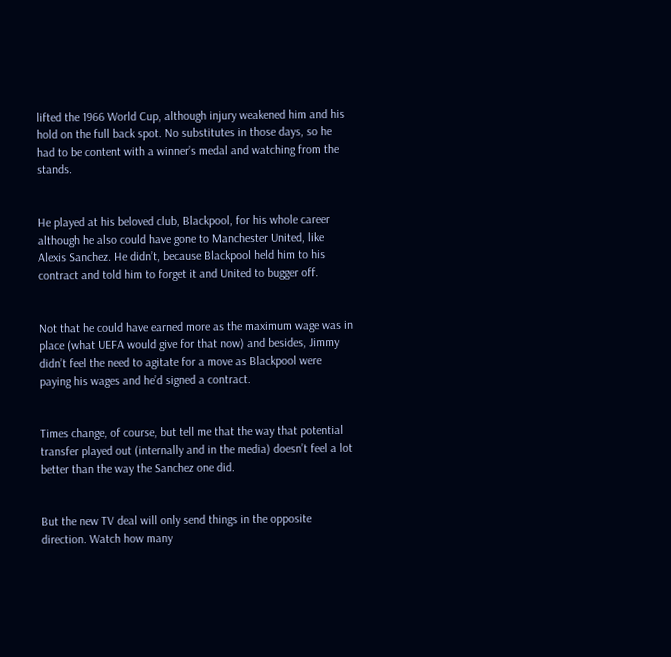lifted the 1966 World Cup, although injury weakened him and his hold on the full back spot. No substitutes in those days, so he had to be content with a winner’s medal and watching from the stands.


He played at his beloved club, Blackpool, for his whole career although he also could have gone to Manchester United, like Alexis Sanchez. He didn’t, because Blackpool held him to his contract and told him to forget it and United to bugger off.


Not that he could have earned more as the maximum wage was in place (what UEFA would give for that now) and besides, Jimmy didn’t feel the need to agitate for a move as Blackpool were paying his wages and he’d signed a contract.


Times change, of course, but tell me that the way that potential transfer played out (internally and in the media) doesn’t feel a lot better than the way the Sanchez one did.


But the new TV deal will only send things in the opposite direction. Watch how many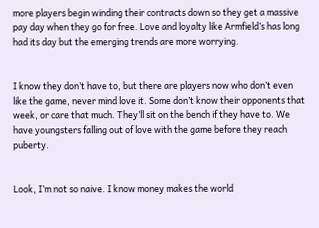more players begin winding their contracts down so they get a massive pay day when they go for free. Love and loyalty like Armfield’s has long had its day but the emerging trends are more worrying.


I know they don’t have to, but there are players now who don’t even like the game, never mind love it. Some don’t know their opponents that week, or care that much. They’ll sit on the bench if they have to. We have youngsters falling out of love with the game before they reach puberty.


Look, I’m not so naive. I know money makes the world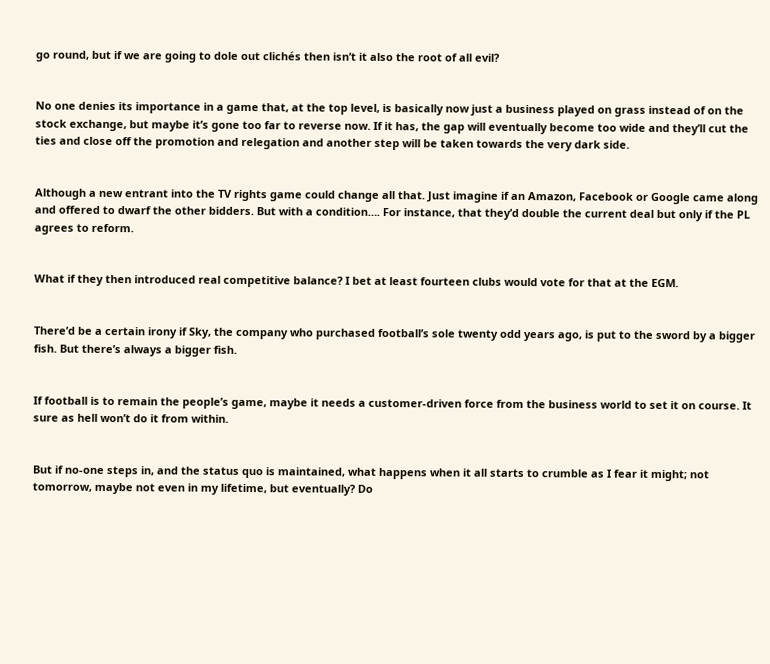go round, but if we are going to dole out clichés then isn’t it also the root of all evil?


No one denies its importance in a game that, at the top level, is basically now just a business played on grass instead of on the stock exchange, but maybe it’s gone too far to reverse now. If it has, the gap will eventually become too wide and they’ll cut the ties and close off the promotion and relegation and another step will be taken towards the very dark side.


Although a new entrant into the TV rights game could change all that. Just imagine if an Amazon, Facebook or Google came along and offered to dwarf the other bidders. But with a condition…. For instance, that they’d double the current deal but only if the PL agrees to reform.


What if they then introduced real competitive balance? I bet at least fourteen clubs would vote for that at the EGM.


There’d be a certain irony if Sky, the company who purchased football’s sole twenty odd years ago, is put to the sword by a bigger fish. But there’s always a bigger fish.


If football is to remain the people’s game, maybe it needs a customer-driven force from the business world to set it on course. It sure as hell won’t do it from within.


But if no-one steps in, and the status quo is maintained, what happens when it all starts to crumble as I fear it might; not tomorrow, maybe not even in my lifetime, but eventually? Do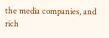the media companies, and rich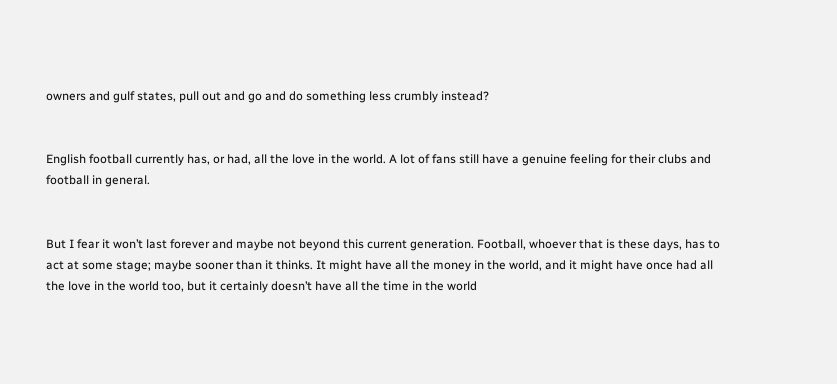owners and gulf states, pull out and go and do something less crumbly instead?


English football currently has, or had, all the love in the world. A lot of fans still have a genuine feeling for their clubs and football in general.


But I fear it won’t last forever and maybe not beyond this current generation. Football, whoever that is these days, has to act at some stage; maybe sooner than it thinks. It might have all the money in the world, and it might have once had all the love in the world too, but it certainly doesn’t have all the time in the world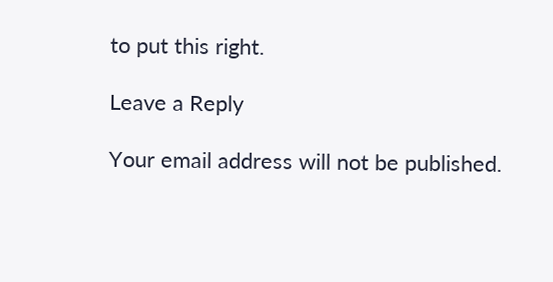to put this right.

Leave a Reply

Your email address will not be published.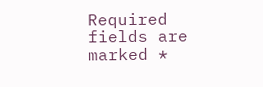Required fields are marked *